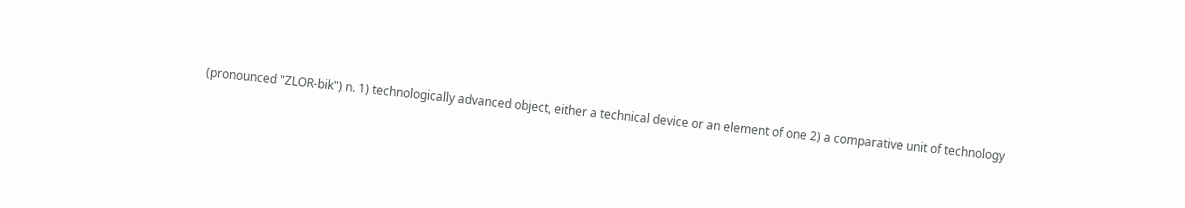(pronounced "ZLOR-bik") n. 1) technologically advanced object, either a technical device or an element of one 2) a comparative unit of technology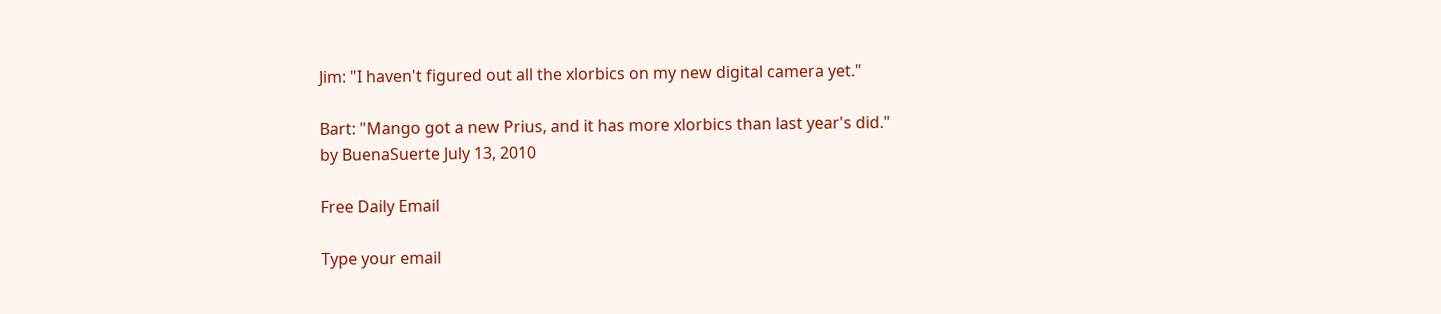Jim: "I haven't figured out all the xlorbics on my new digital camera yet."

Bart: "Mango got a new Prius, and it has more xlorbics than last year's did."
by BuenaSuerte July 13, 2010

Free Daily Email

Type your email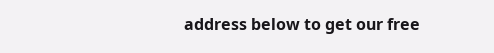address below to get our free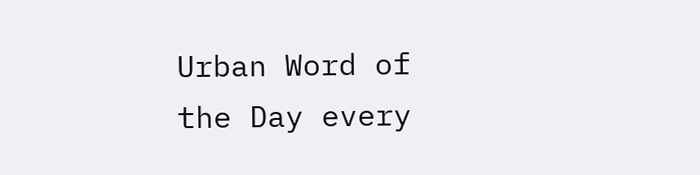Urban Word of the Day every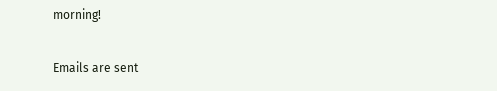morning!

Emails are sent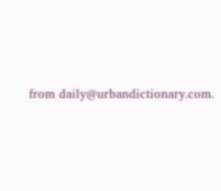from daily@urbandictionary.com.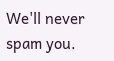We'll never spam you.